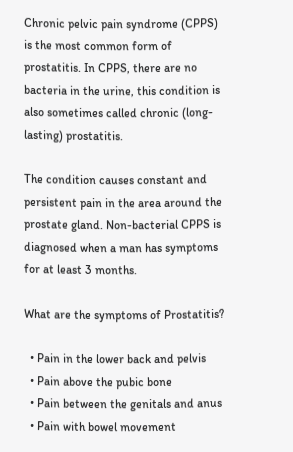Chronic pelvic pain syndrome (CPPS) is the most common form of prostatitis. In CPPS, there are no bacteria in the urine, this condition is also sometimes called chronic (long-lasting) prostatitis.

The condition causes constant and persistent pain in the area around the prostate gland. Non-bacterial CPPS is diagnosed when a man has symptoms for at least 3 months.

What are the symptoms of Prostatitis?

  • Pain in the lower back and pelvis
  • Pain above the pubic bone
  • Pain between the genitals and anus
  • Pain with bowel movement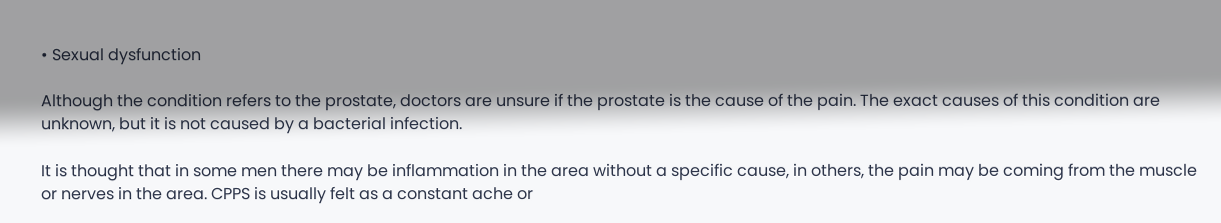• Sexual dysfunction

Although the condition refers to the prostate, doctors are unsure if the prostate is the cause of the pain. The exact causes of this condition are unknown, but it is not caused by a bacterial infection.

It is thought that in some men there may be inflammation in the area without a specific cause, in others, the pain may be coming from the muscle or nerves in the area. CPPS is usually felt as a constant ache or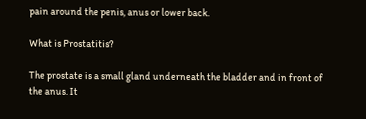pain around the penis, anus or lower back.

What is Prostatitis?

The prostate is a small gland underneath the bladder and in front of the anus. It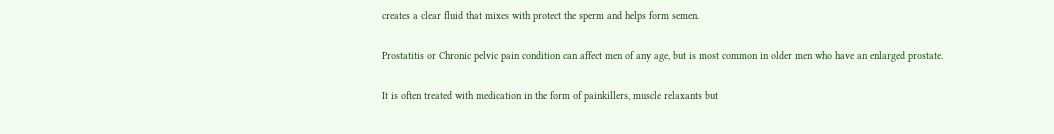creates a clear fluid that mixes with protect the sperm and helps form semen.

Prostatitis or Chronic pelvic pain condition can affect men of any age, but is most common in older men who have an enlarged prostate.

It is often treated with medication in the form of painkillers, muscle relaxants but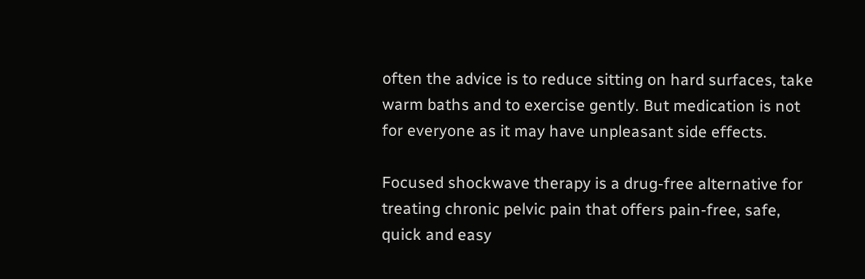often the advice is to reduce sitting on hard surfaces, take warm baths and to exercise gently. But medication is not for everyone as it may have unpleasant side effects.

Focused shockwave therapy is a drug-free alternative for treating chronic pelvic pain that offers pain-free, safe, quick and easy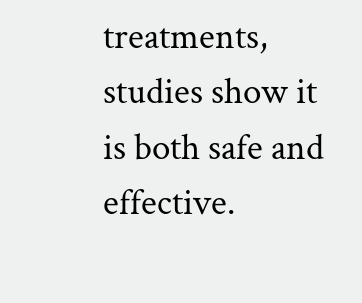treatments, studies show it is both safe and effective.